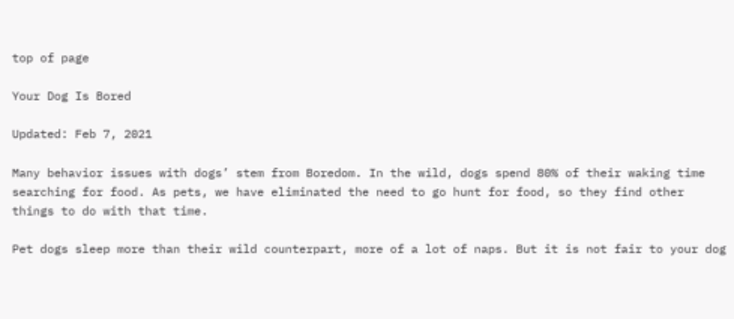top of page

Your Dog Is Bored

Updated: Feb 7, 2021

Many behavior issues with dogs’ stem from Boredom. In the wild, dogs spend 80% of their waking time searching for food. As pets, we have eliminated the need to go hunt for food, so they find other things to do with that time.

Pet dogs sleep more than their wild counterpart, more of a lot of naps. But it is not fair to your dog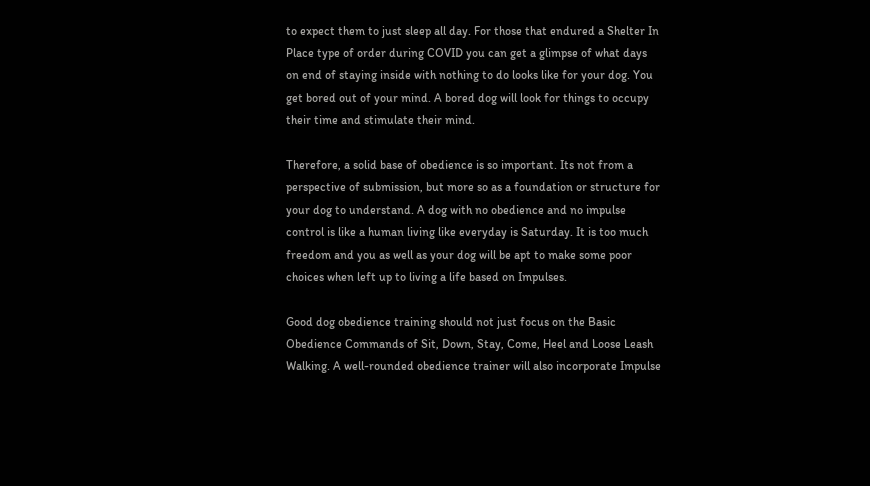to expect them to just sleep all day. For those that endured a Shelter In Place type of order during COVID you can get a glimpse of what days on end of staying inside with nothing to do looks like for your dog. You get bored out of your mind. A bored dog will look for things to occupy their time and stimulate their mind.

Therefore, a solid base of obedience is so important. Its not from a perspective of submission, but more so as a foundation or structure for your dog to understand. A dog with no obedience and no impulse control is like a human living like everyday is Saturday. It is too much freedom and you as well as your dog will be apt to make some poor choices when left up to living a life based on Impulses.

Good dog obedience training should not just focus on the Basic Obedience Commands of Sit, Down, Stay, Come, Heel and Loose Leash Walking. A well-rounded obedience trainer will also incorporate Impulse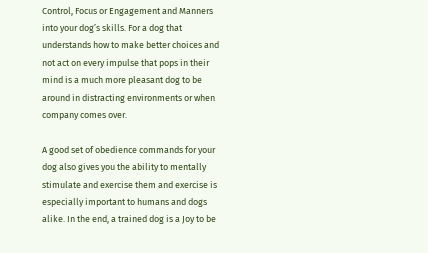Control, Focus or Engagement and Manners into your dog’s skills. For a dog that understands how to make better choices and not act on every impulse that pops in their mind is a much more pleasant dog to be around in distracting environments or when company comes over.

A good set of obedience commands for your dog also gives you the ability to mentally stimulate and exercise them and exercise is especially important to humans and dogs alike. In the end, a trained dog is a Joy to be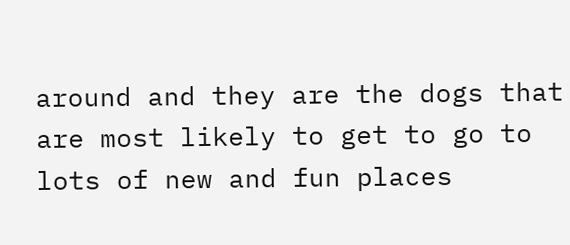around and they are the dogs that are most likely to get to go to lots of new and fun places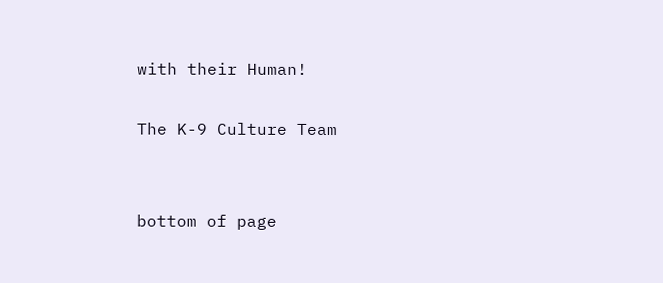with their Human!

The K-9 Culture Team


bottom of page